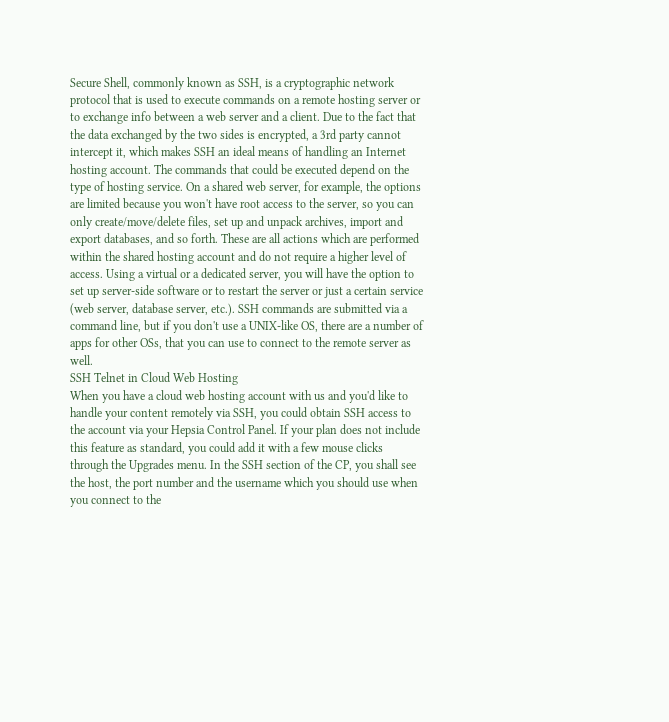Secure Shell, commonly known as SSH, is a cryptographic network protocol that is used to execute commands on a remote hosting server or to exchange info between a web server and a client. Due to the fact that the data exchanged by the two sides is encrypted, a 3rd party cannot intercept it, which makes SSH an ideal means of handling an Internet hosting account. The commands that could be executed depend on the type of hosting service. On a shared web server, for example, the options are limited because you won't have root access to the server, so you can only create/move/delete files, set up and unpack archives, import and export databases, and so forth. These are all actions which are performed within the shared hosting account and do not require a higher level of access. Using a virtual or a dedicated server, you will have the option to set up server-side software or to restart the server or just a certain service (web server, database server, etc.). SSH commands are submitted via a command line, but if you don't use a UNIX-like OS, there are a number of apps for other OSs, that you can use to connect to the remote server as well.
SSH Telnet in Cloud Web Hosting
When you have a cloud web hosting account with us and you'd like to handle your content remotely via SSH, you could obtain SSH access to the account via your Hepsia Control Panel. If your plan does not include this feature as standard, you could add it with a few mouse clicks through the Upgrades menu. In the SSH section of the CP, you shall see the host, the port number and the username which you should use when you connect to the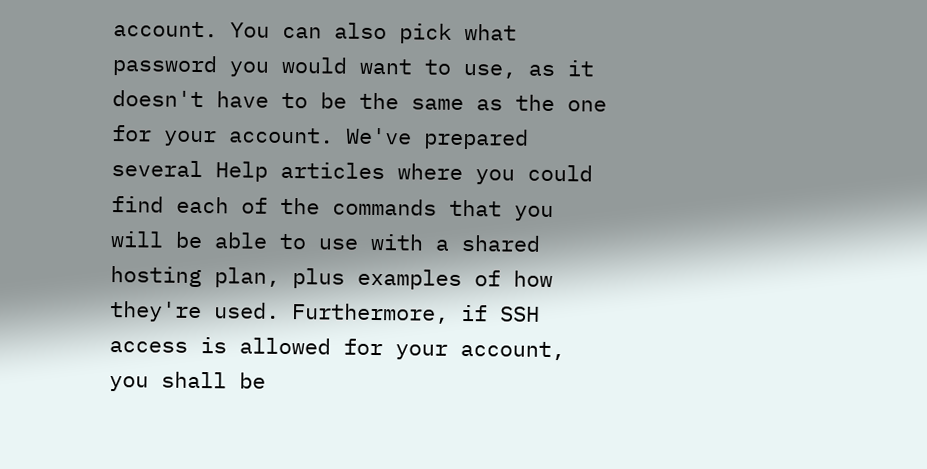account. You can also pick what password you would want to use, as it doesn't have to be the same as the one for your account. We've prepared several Help articles where you could find each of the commands that you will be able to use with a shared hosting plan, plus examples of how they're used. Furthermore, if SSH access is allowed for your account, you shall be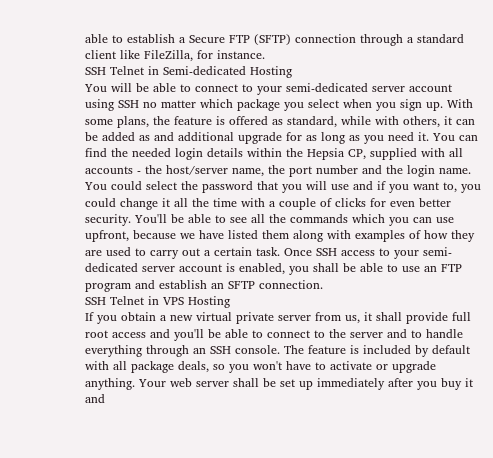able to establish a Secure FTP (SFTP) connection through a standard client like FileZilla, for instance.
SSH Telnet in Semi-dedicated Hosting
You will be able to connect to your semi-dedicated server account using SSH no matter which package you select when you sign up. With some plans, the feature is offered as standard, while with others, it can be added as and additional upgrade for as long as you need it. You can find the needed login details within the Hepsia CP, supplied with all accounts - the host/server name, the port number and the login name. You could select the password that you will use and if you want to, you could change it all the time with a couple of clicks for even better security. You'll be able to see all the commands which you can use upfront, because we have listed them along with examples of how they are used to carry out a certain task. Once SSH access to your semi-dedicated server account is enabled, you shall be able to use an FTP program and establish an SFTP connection.
SSH Telnet in VPS Hosting
If you obtain a new virtual private server from us, it shall provide full root access and you'll be able to connect to the server and to handle everything through an SSH console. The feature is included by default with all package deals, so you won't have to activate or upgrade anything. Your web server shall be set up immediately after you buy it and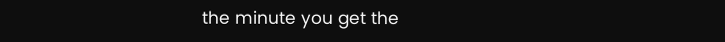the minute you get the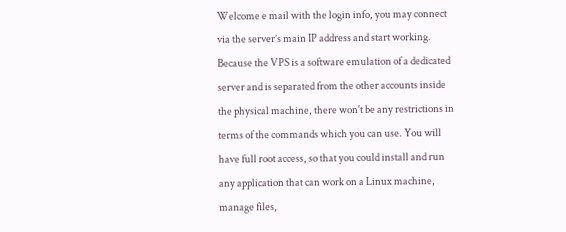Welcome e mail with the login info, you may connect via the server’s main IP address and start working. Because the VPS is a software emulation of a dedicated server and is separated from the other accounts inside the physical machine, there won't be any restrictions in terms of the commands which you can use. You will have full root access, so that you could install and run any application that can work on a Linux machine, manage files,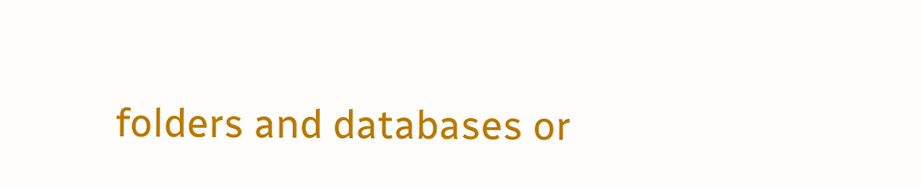folders and databases or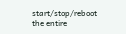start/stop/reboot the entire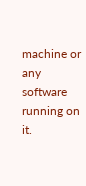machine or any software running on it.